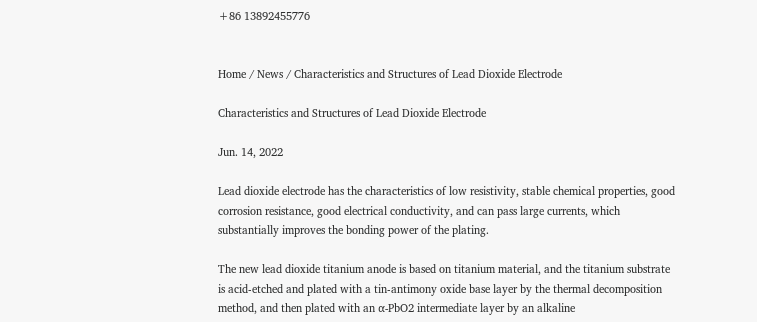+86 13892455776


Home / News / Characteristics and Structures of Lead Dioxide Electrode

Characteristics and Structures of Lead Dioxide Electrode

Jun. 14, 2022

Lead dioxide electrode has the characteristics of low resistivity, stable chemical properties, good corrosion resistance, good electrical conductivity, and can pass large currents, which substantially improves the bonding power of the plating.

The new lead dioxide titanium anode is based on titanium material, and the titanium substrate is acid-etched and plated with a tin-antimony oxide base layer by the thermal decomposition method, and then plated with an α-PbO2 intermediate layer by an alkaline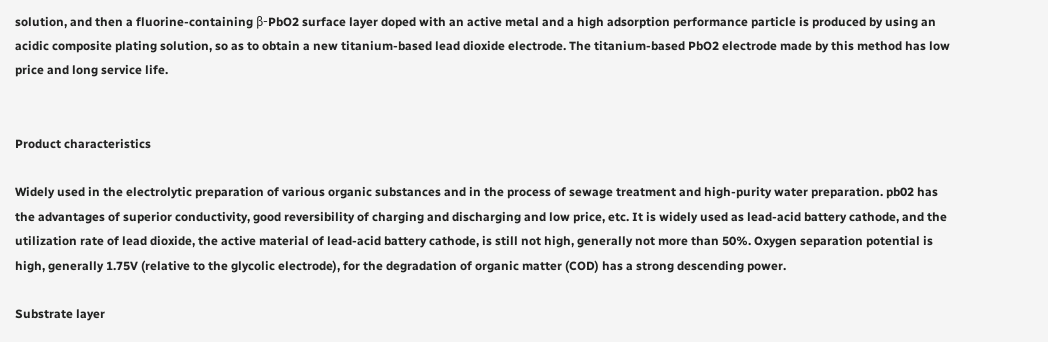solution, and then a fluorine-containing β-PbO2 surface layer doped with an active metal and a high adsorption performance particle is produced by using an acidic composite plating solution, so as to obtain a new titanium-based lead dioxide electrode. The titanium-based PbO2 electrode made by this method has low price and long service life.


Product characteristics

Widely used in the electrolytic preparation of various organic substances and in the process of sewage treatment and high-purity water preparation. pb02 has the advantages of superior conductivity, good reversibility of charging and discharging and low price, etc. It is widely used as lead-acid battery cathode, and the utilization rate of lead dioxide, the active material of lead-acid battery cathode, is still not high, generally not more than 50%. Oxygen separation potential is high, generally 1.75V (relative to the glycolic electrode), for the degradation of organic matter (COD) has a strong descending power.

Substrate layer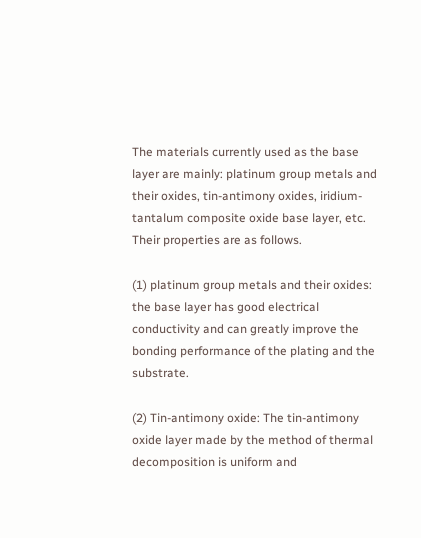The materials currently used as the base layer are mainly: platinum group metals and their oxides, tin-antimony oxides, iridium-tantalum composite oxide base layer, etc. Their properties are as follows.

(1) platinum group metals and their oxides: the base layer has good electrical conductivity and can greatly improve the bonding performance of the plating and the substrate.

(2) Tin-antimony oxide: The tin-antimony oxide layer made by the method of thermal decomposition is uniform and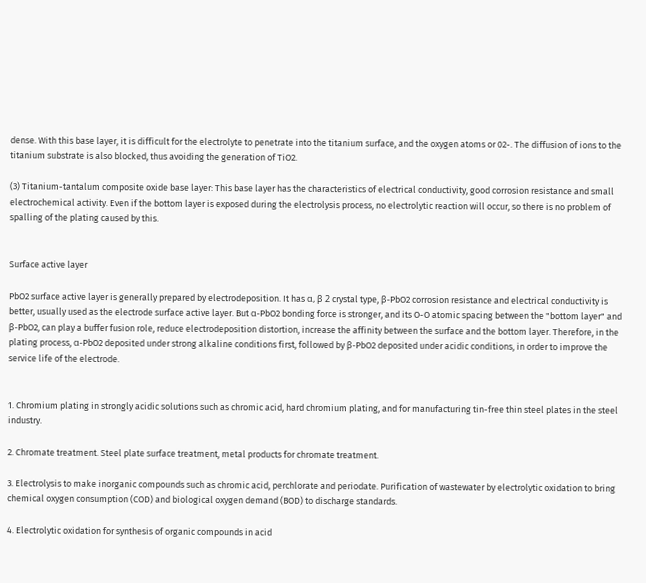dense. With this base layer, it is difficult for the electrolyte to penetrate into the titanium surface, and the oxygen atoms or 02-. The diffusion of ions to the titanium substrate is also blocked, thus avoiding the generation of TiO2.

(3) Titanium-tantalum composite oxide base layer: This base layer has the characteristics of electrical conductivity, good corrosion resistance and small electrochemical activity. Even if the bottom layer is exposed during the electrolysis process, no electrolytic reaction will occur, so there is no problem of spalling of the plating caused by this.


Surface active layer

PbO2 surface active layer is generally prepared by electrodeposition. It has α, β 2 crystal type, β-PbO2 corrosion resistance and electrical conductivity is better, usually used as the electrode surface active layer. But α-PbO2 bonding force is stronger, and its O-O atomic spacing between the "bottom layer" and β-PbO2, can play a buffer fusion role, reduce electrodeposition distortion, increase the affinity between the surface and the bottom layer. Therefore, in the plating process, α-PbO2 deposited under strong alkaline conditions first, followed by β-PbO2 deposited under acidic conditions, in order to improve the service life of the electrode.


1. Chromium plating in strongly acidic solutions such as chromic acid, hard chromium plating, and for manufacturing tin-free thin steel plates in the steel industry.

2. Chromate treatment. Steel plate surface treatment, metal products for chromate treatment.

3. Electrolysis to make inorganic compounds such as chromic acid, perchlorate and periodate. Purification of wastewater by electrolytic oxidation to bring chemical oxygen consumption (COD) and biological oxygen demand (BOD) to discharge standards.

4. Electrolytic oxidation for synthesis of organic compounds in acid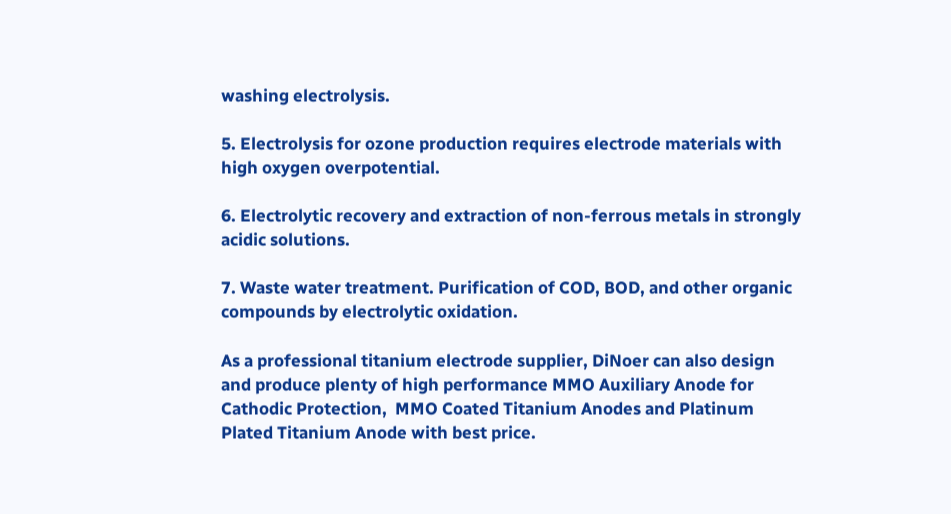washing electrolysis.

5. Electrolysis for ozone production requires electrode materials with high oxygen overpotential.

6. Electrolytic recovery and extraction of non-ferrous metals in strongly acidic solutions.

7. Waste water treatment. Purification of COD, BOD, and other organic compounds by electrolytic oxidation.

As a professional titanium electrode supplier, DiNoer can also design and produce plenty of high performance MMO Auxiliary Anode for Cathodic Protection,  MMO Coated Titanium Anodes and Platinum Plated Titanium Anode with best price.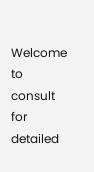Welcome to consult for detailed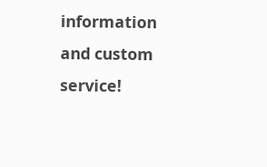information and custom service!